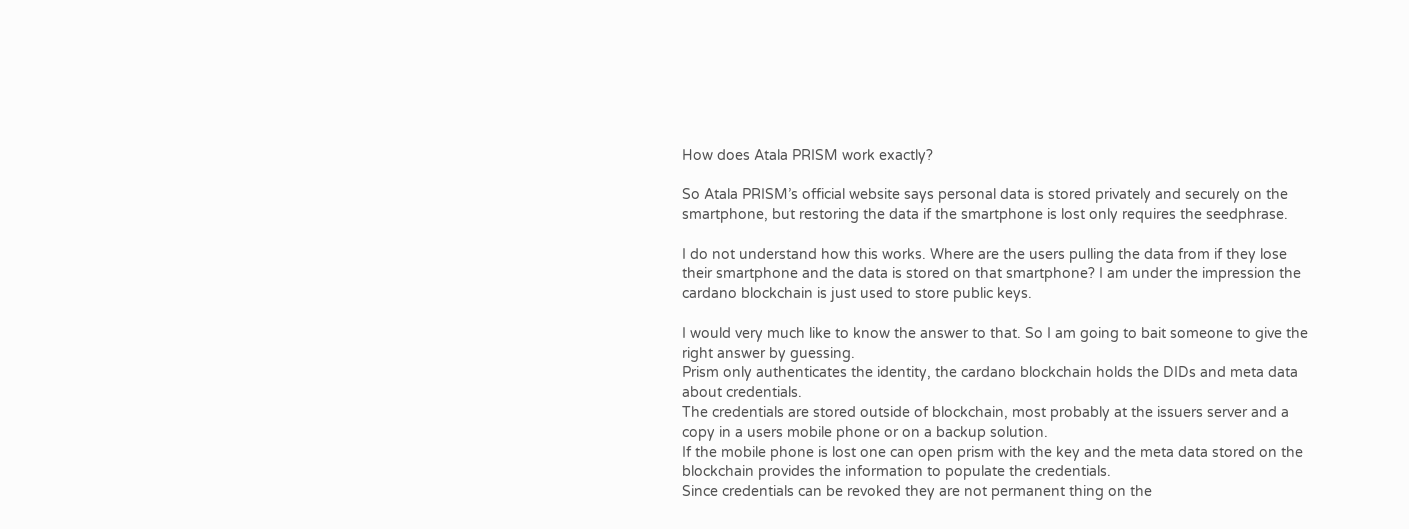How does Atala PRISM work exactly?

So Atala PRISM’s official website says personal data is stored privately and securely on the smartphone, but restoring the data if the smartphone is lost only requires the seedphrase.

I do not understand how this works. Where are the users pulling the data from if they lose their smartphone and the data is stored on that smartphone? I am under the impression the cardano blockchain is just used to store public keys.

I would very much like to know the answer to that. So I am going to bait someone to give the right answer by guessing.
Prism only authenticates the identity, the cardano blockchain holds the DIDs and meta data about credentials.
The credentials are stored outside of blockchain, most probably at the issuers server and a copy in a users mobile phone or on a backup solution.
If the mobile phone is lost one can open prism with the key and the meta data stored on the blockchain provides the information to populate the credentials.
Since credentials can be revoked they are not permanent thing on the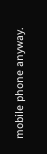mobile phone anyway.